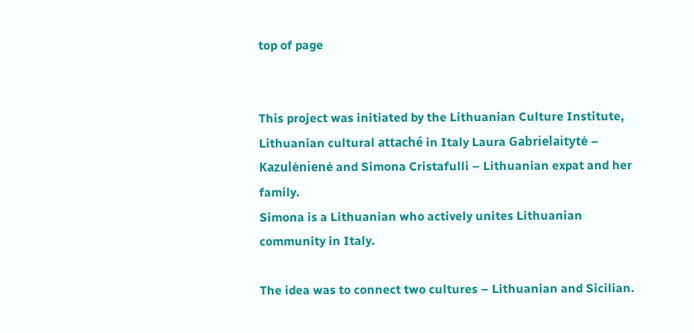top of page


This project was initiated by the Lithuanian Culture Institute, Lithuanian cultural attaché in Italy Laura Gabrielaitytė – Kazulėnienė and Simona Cristafulli – Lithuanian expat and her family.
Simona is a Lithuanian who actively unites Lithuanian community in Italy.

The idea was to connect two cultures – Lithuanian and Sicilian.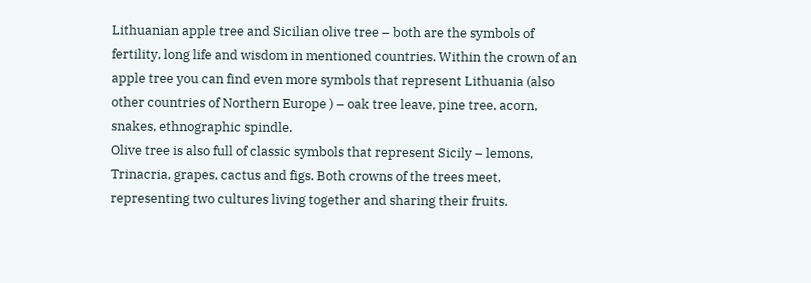Lithuanian apple tree and Sicilian olive tree – both are the symbols of fertility, long life and wisdom in mentioned countries. Within the crown of an apple tree you can find even more symbols that represent Lithuania (also other countries of Northern Europe ) – oak tree leave, pine tree, acorn, snakes, ethnographic spindle.
Olive tree is also full of classic symbols that represent Sicily – lemons, Trinacria, grapes, cactus and figs. Both crowns of the trees meet, representing two cultures living together and sharing their fruits.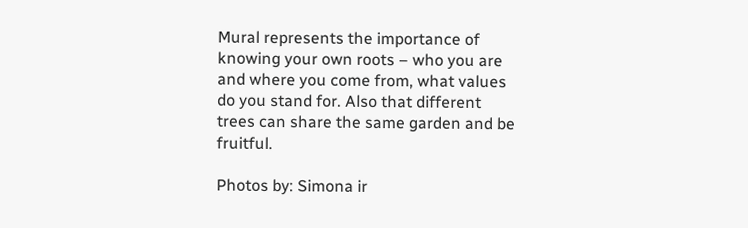Mural represents the importance of knowing your own roots – who you are and where you come from, what values do you stand for. Also that different trees can share the same garden and be fruitful.

Photos by: Simona ir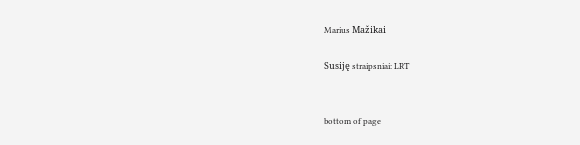Marius Mažikai

Susiję straipsniai: LRT


bottom of page